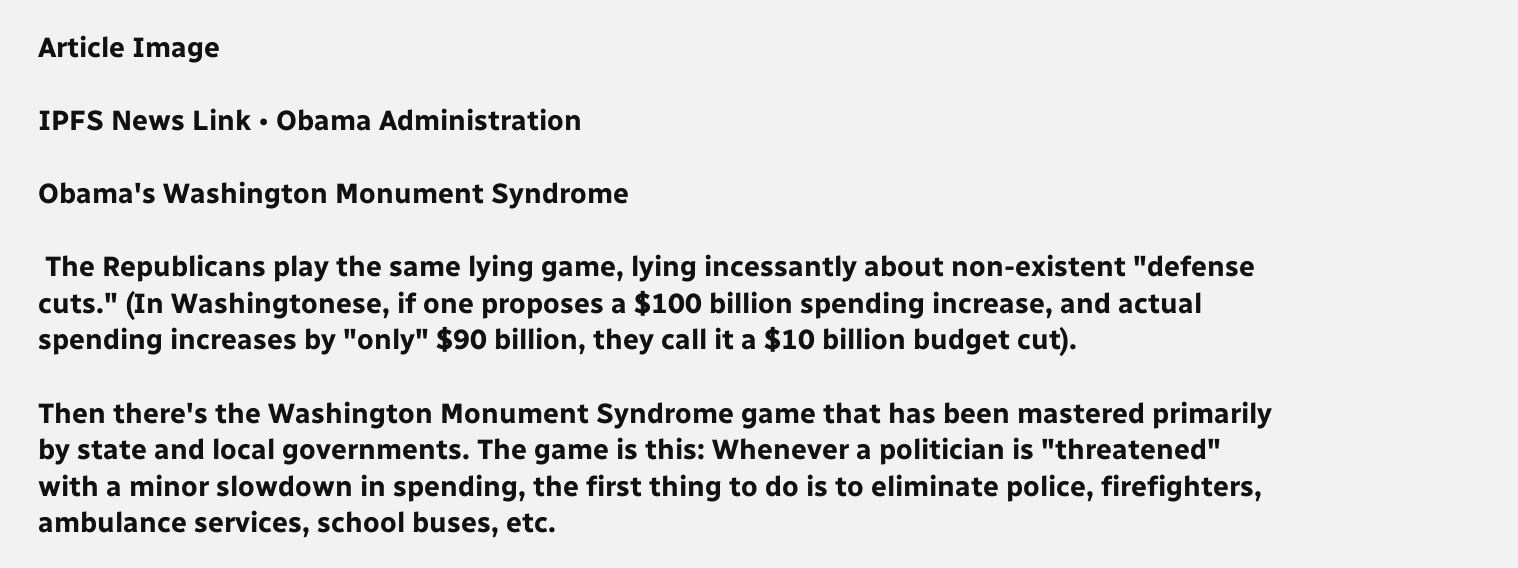Article Image

IPFS News Link • Obama Administration

Obama's Washington Monument Syndrome

 The Republicans play the same lying game, lying incessantly about non-existent "defense cuts." (In Washingtonese, if one proposes a $100 billion spending increase, and actual spending increases by "only" $90 billion, they call it a $10 billion budget cut).

Then there's the Washington Monument Syndrome game that has been mastered primarily by state and local governments. The game is this: Whenever a politician is "threatened" with a minor slowdown in spending, the first thing to do is to eliminate police, firefighters, ambulance services, school buses, etc.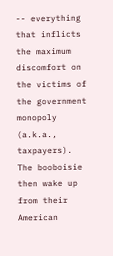-- everything that inflicts the maximum discomfort on the victims of the government monopoly (a.k.a., taxpayers). The booboisie then wake up from their American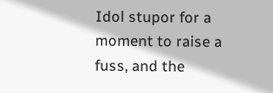Idol stupor for a moment to raise a fuss, and the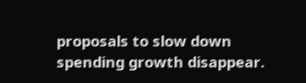proposals to slow down spending growth disappear.